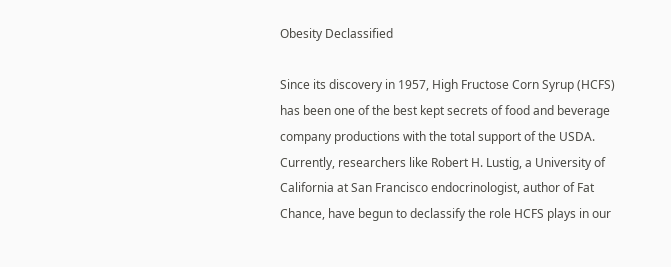Obesity Declassified

Since its discovery in 1957, High Fructose Corn Syrup (HCFS) has been one of the best kept secrets of food and beverage company productions with the total support of the USDA. Currently, researchers like Robert H. Lustig, a University of California at San Francisco endocrinologist, author of Fat Chance, have begun to declassify the role HCFS plays in our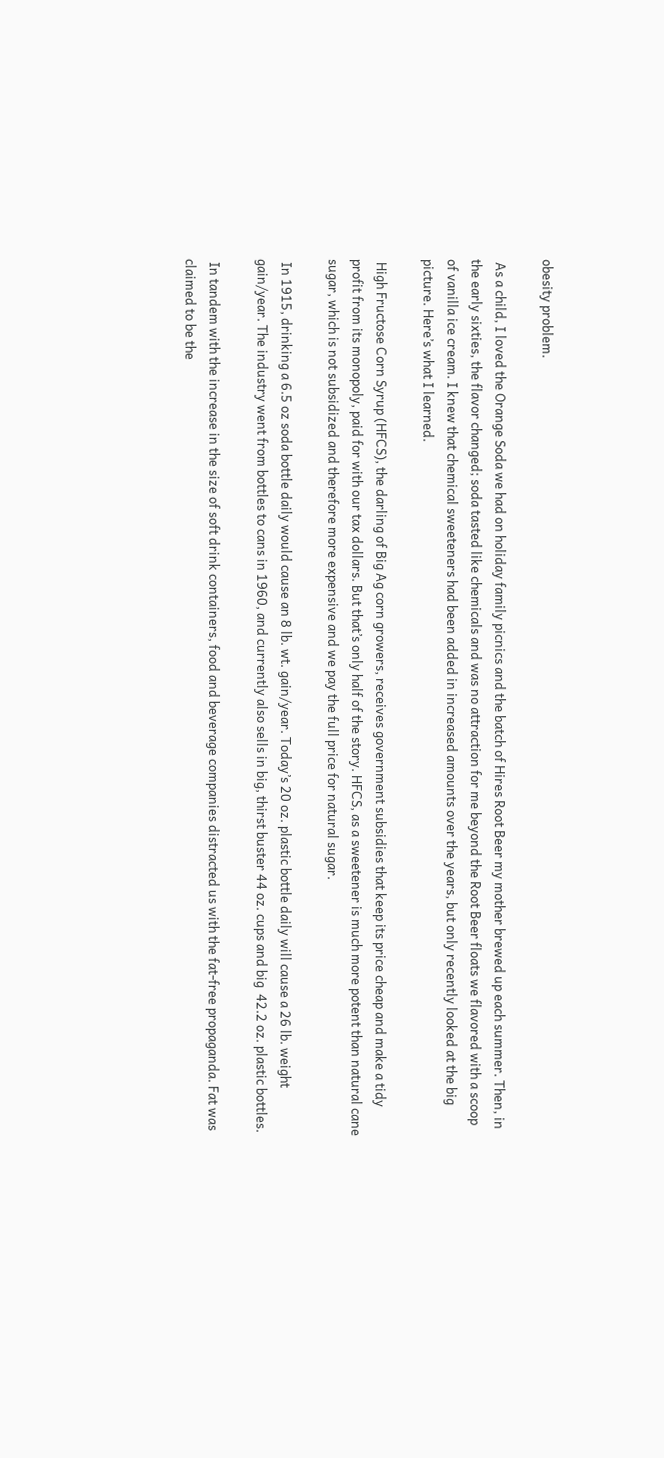obesity problem.

 As a child, I loved the Orange Soda we had on holiday family picnics and the batch of Hires Root Beer my mother brewed up each summer. Then, in the early sixties, the flavor changed; soda tasted like chemicals and was no attraction for me beyond the Root Beer floats we flavored with a scoop of vanilla ice cream. I knew that chemical sweeteners had been added in increased amounts over the years, but only recently looked at the big picture. Here’s what I learned.

 High Fructose Corn Syrup (HFCS), the darling of Big Ag corn growers, receives government subsidies that keep its price cheap and make a tidy profit from its monopoly, paid for with our tax dollars. But that’s only half of the story. HFCS, as a sweetener is much more potent than natural cane sugar, which is not subsidized and therefore more expensive and we pay the full price for natural sugar.

 In 1915, drinking a 6.5 oz soda bottle daily would cause an 8 lb. wt. gain/year. Today’s 20 oz. plastic bottle daily will cause a 26 lb. weight gain/year. The industry went from bottles to cans in 1960, and currently also sells in big, thirst buster 44 oz. cups and big  42.2 oz. plastic bottles.

 In tandem with the increase in the size of soft drink containers, food and beverage companies distracted us with the fat-free propaganda. Fat was claimed to be the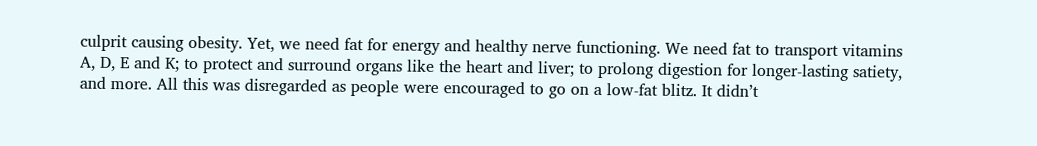culprit causing obesity. Yet, we need fat for energy and healthy nerve functioning. We need fat to transport vitamins A, D, E and K; to protect and surround organs like the heart and liver; to prolong digestion for longer-lasting satiety, and more. All this was disregarded as people were encouraged to go on a low-fat blitz. It didn’t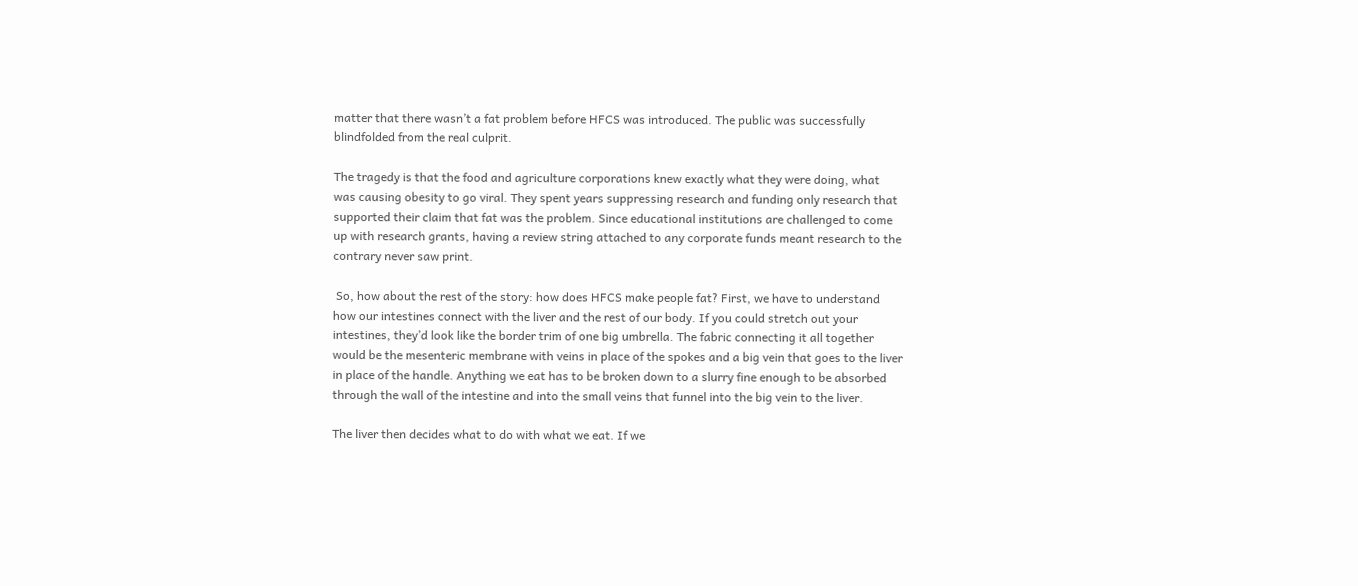matter that there wasn’t a fat problem before HFCS was introduced. The public was successfully blindfolded from the real culprit.

The tragedy is that the food and agriculture corporations knew exactly what they were doing, what was causing obesity to go viral. They spent years suppressing research and funding only research that supported their claim that fat was the problem. Since educational institutions are challenged to come up with research grants, having a review string attached to any corporate funds meant research to the contrary never saw print.

 So, how about the rest of the story: how does HFCS make people fat? First, we have to understand how our intestines connect with the liver and the rest of our body. If you could stretch out your intestines, they’d look like the border trim of one big umbrella. The fabric connecting it all together would be the mesenteric membrane with veins in place of the spokes and a big vein that goes to the liver in place of the handle. Anything we eat has to be broken down to a slurry fine enough to be absorbed through the wall of the intestine and into the small veins that funnel into the big vein to the liver.

The liver then decides what to do with what we eat. If we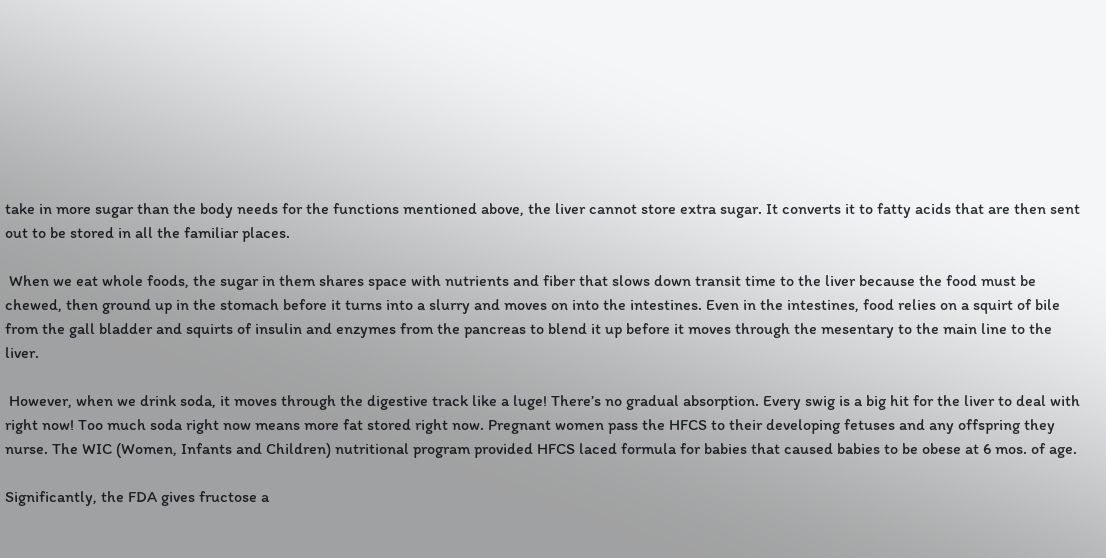take in more sugar than the body needs for the functions mentioned above, the liver cannot store extra sugar. It converts it to fatty acids that are then sent out to be stored in all the familiar places.

 When we eat whole foods, the sugar in them shares space with nutrients and fiber that slows down transit time to the liver because the food must be chewed, then ground up in the stomach before it turns into a slurry and moves on into the intestines. Even in the intestines, food relies on a squirt of bile from the gall bladder and squirts of insulin and enzymes from the pancreas to blend it up before it moves through the mesentary to the main line to the liver.

 However, when we drink soda, it moves through the digestive track like a luge! There’s no gradual absorption. Every swig is a big hit for the liver to deal with right now! Too much soda right now means more fat stored right now. Pregnant women pass the HFCS to their developing fetuses and any offspring they nurse. The WIC (Women, Infants and Children) nutritional program provided HFCS laced formula for babies that caused babies to be obese at 6 mos. of age.

Significantly, the FDA gives fructose a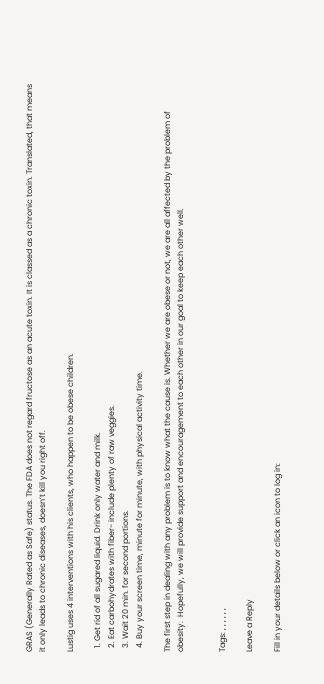GRAS (Generally Rated as Safe) status. The FDA does not regard fructose as an acute toxin. It is classed as a chronic toxin. Translated, that means it only leads to chronic diseases, doesn’t kill you right off.

Lustig uses 4 interventions with his clients, who happen to be obese children.

  1. Get rid of all sugared liquid. Drink only water and milk.
  2. Eat carbohydrates with fiber- include plenty of raw veggies.
  3. Wait 20 min. for second portions.
  4. Buy your screen time, minute for minute, with physical activity time.

The first step in dealing with any problem is to know what the cause is. Whether we are obese or not, we are all affected by the problem of obesity.  Hopefully, we will provide support and encouragement to each other in our goal to keep each other well.


Tags: , , , , , ,

Leave a Reply

Fill in your details below or click an icon to log in: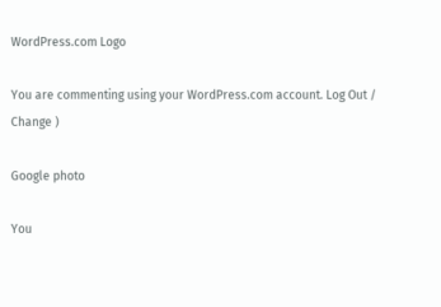WordPress.com Logo

You are commenting using your WordPress.com account. Log Out /  Change )

Google photo

You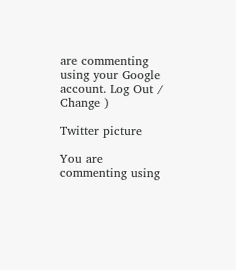are commenting using your Google account. Log Out /  Change )

Twitter picture

You are commenting using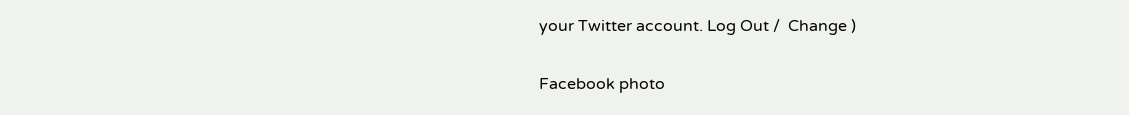your Twitter account. Log Out /  Change )

Facebook photo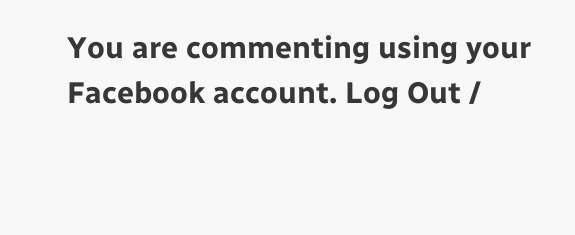You are commenting using your Facebook account. Log Out /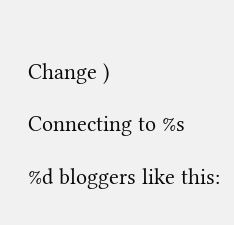Change )

Connecting to %s

%d bloggers like this: